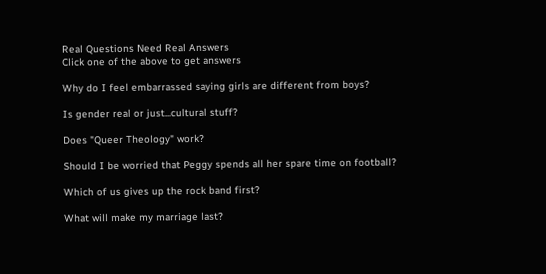Real Questions Need Real Answers
Click one of the above to get answers

Why do I feel embarrassed saying girls are different from boys?

Is gender real or just...cultural stuff?

Does "Queer Theology" work?

Should I be worried that Peggy spends all her spare time on football?

Which of us gives up the rock band first?

What will make my marriage last?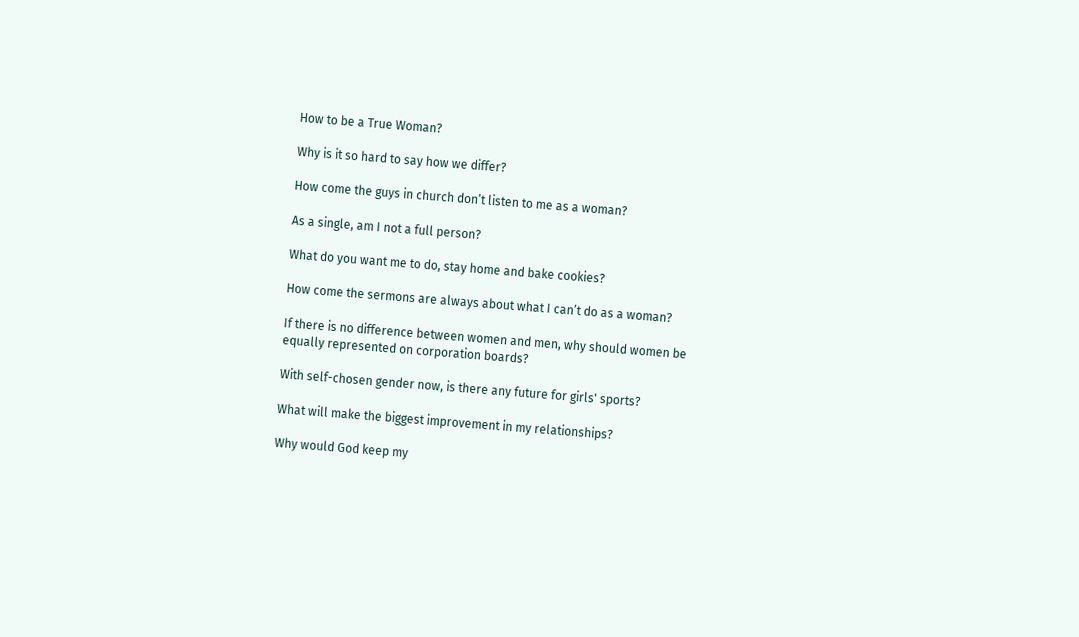How to be a True Woman?

Why is it so hard to say how we differ?

How come the guys in church don’t listen to me as a woman?

As a single, am I not a full person?

What do you want me to do, stay home and bake cookies?

How come the sermons are always about what I can’t do as a woman?

If there is no difference between women and men, why should women be equally represented on corporation boards?

With self-chosen gender now, is there any future for girls' sports?

What will make the biggest improvement in my relationships?

Why would God keep my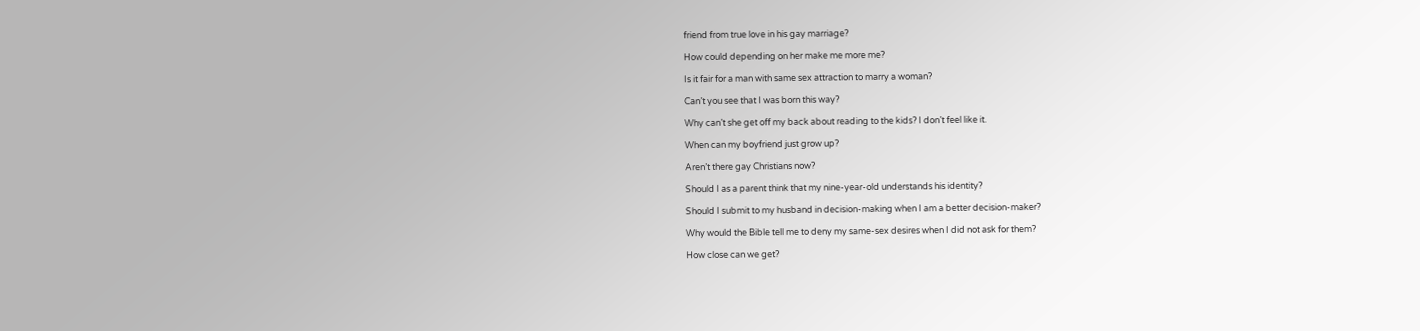friend from true love in his gay marriage?

How could depending on her make me more me?

Is it fair for a man with same sex attraction to marry a woman?

Can’t you see that I was born this way?

Why can’t she get off my back about reading to the kids? I don’t feel like it.

When can my boyfriend just grow up?

Aren’t there gay Christians now?

Should I as a parent think that my nine-year-old understands his identity?

Should I submit to my husband in decision-making when I am a better decision-maker?

Why would the Bible tell me to deny my same-sex desires when I did not ask for them?

How close can we get?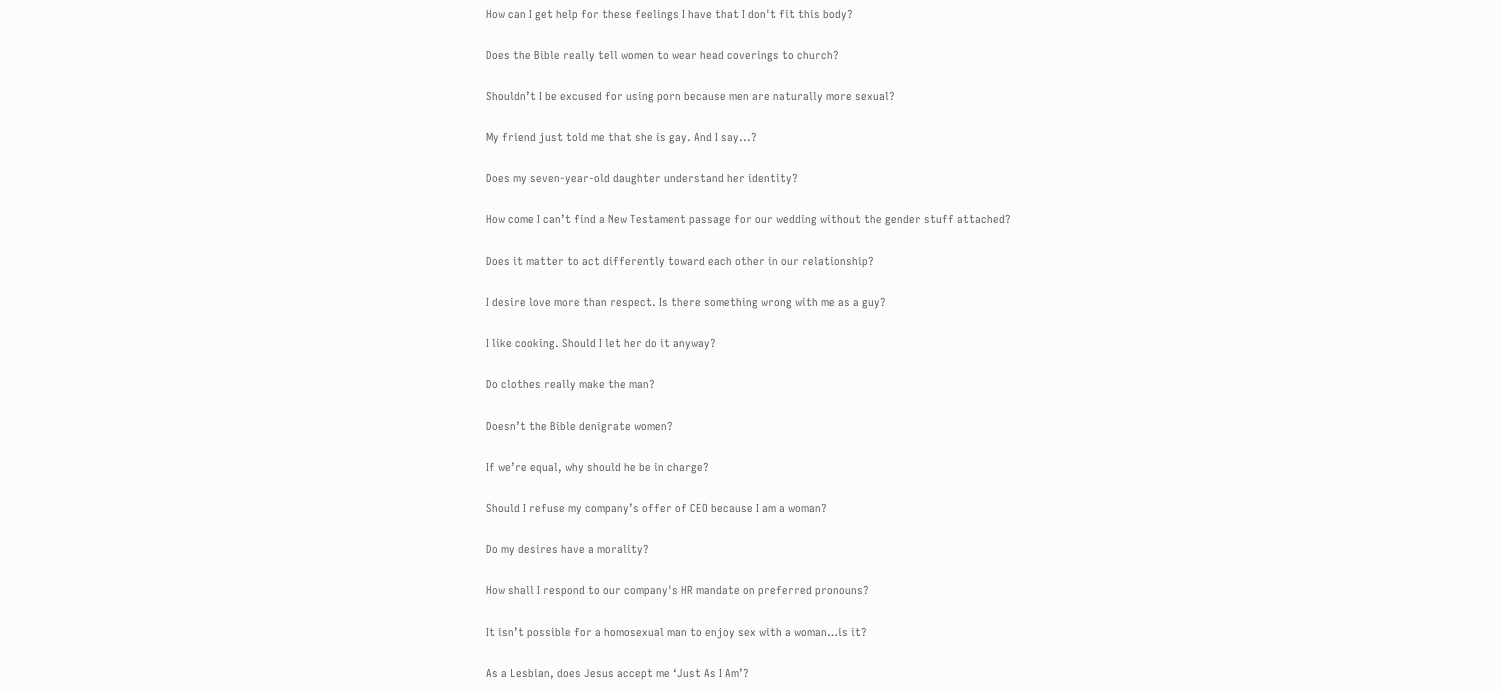How can I get help for these feelings I have that I don't fit this body?

Does the Bible really tell women to wear head coverings to church?

Shouldn’t I be excused for using porn because men are naturally more sexual?

My friend just told me that she is gay. And I say...?

Does my seven-year-old daughter understand her identity?

How come I can’t find a New Testament passage for our wedding without the gender stuff attached?

Does it matter to act differently toward each other in our relationship?

I desire love more than respect. Is there something wrong with me as a guy?

I like cooking. Should I let her do it anyway?

Do clothes really make the man?

Doesn’t the Bible denigrate women?

If we’re equal, why should he be in charge?

Should I refuse my company’s offer of CEO because I am a woman?

Do my desires have a morality?

How shall I respond to our company's HR mandate on preferred pronouns?

It isn’t possible for a homosexual man to enjoy sex with a woman…is it?

As a Lesbian, does Jesus accept me ‘Just As I Am’?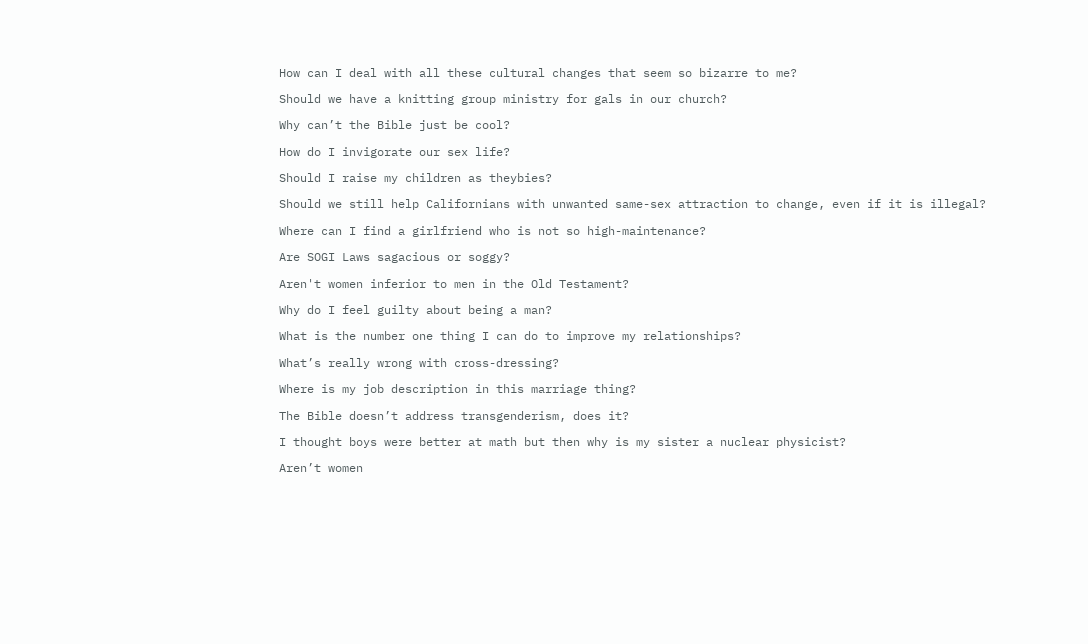How can I deal with all these cultural changes that seem so bizarre to me?

Should we have a knitting group ministry for gals in our church?

Why can’t the Bible just be cool?

How do I invigorate our sex life?

Should I raise my children as theybies?

Should we still help Californians with unwanted same-sex attraction to change, even if it is illegal?

Where can I find a girlfriend who is not so high-maintenance?

Are SOGI Laws sagacious or soggy?

Aren't women inferior to men in the Old Testament?

Why do I feel guilty about being a man?

What is the number one thing I can do to improve my relationships?

What’s really wrong with cross-dressing?

Where is my job description in this marriage thing?

The Bible doesn’t address transgenderism, does it?

I thought boys were better at math but then why is my sister a nuclear physicist?

Aren’t women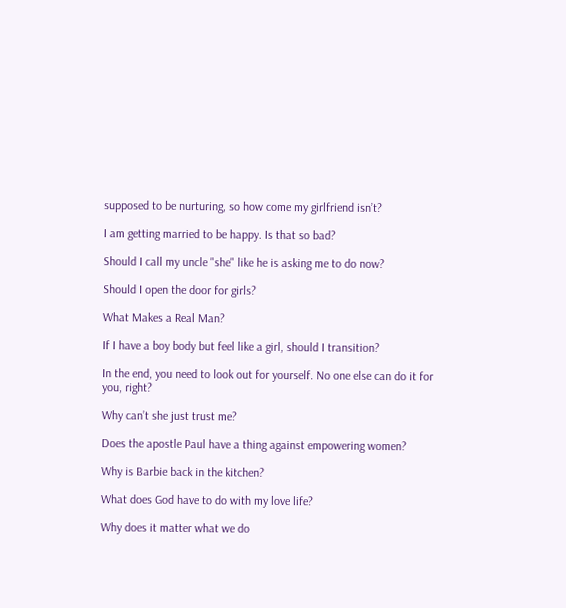supposed to be nurturing, so how come my girlfriend isn’t?

I am getting married to be happy. Is that so bad?

Should I call my uncle "she" like he is asking me to do now?

Should I open the door for girls?

What Makes a Real Man?

If I have a boy body but feel like a girl, should I transition?

In the end, you need to look out for yourself. No one else can do it for you, right?

Why can’t she just trust me?

Does the apostle Paul have a thing against empowering women?

Why is Barbie back in the kitchen?

What does God have to do with my love life?

Why does it matter what we do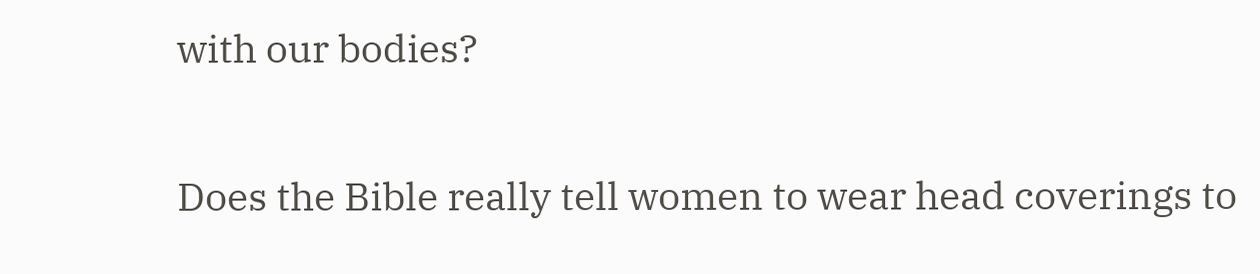with our bodies?

Does the Bible really tell women to wear head coverings to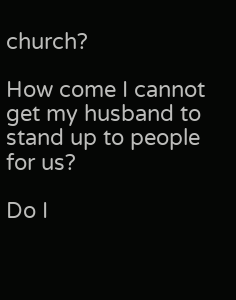church?

How come I cannot get my husband to stand up to people for us?

Do I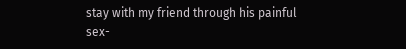stay with my friend through his painful sex-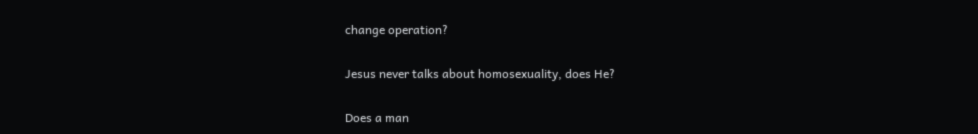change operation?

Jesus never talks about homosexuality, does He?

Does a man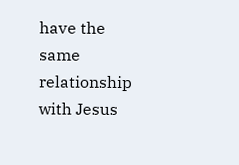have the same relationship with Jesus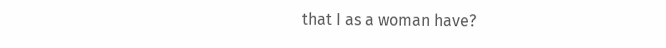that I as a woman have?